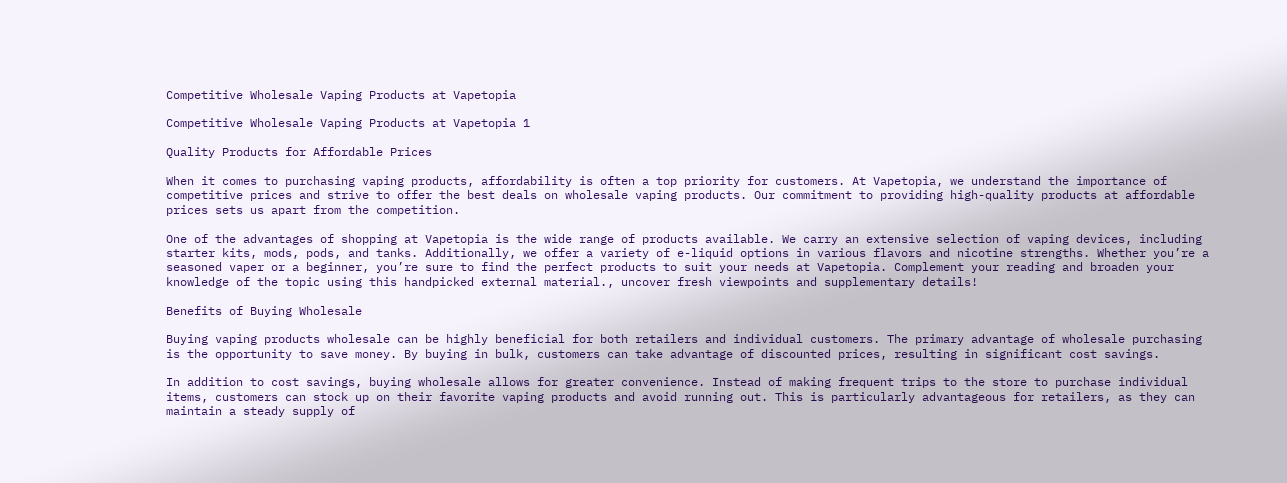Competitive Wholesale Vaping Products at Vapetopia

Competitive Wholesale Vaping Products at Vapetopia 1

Quality Products for Affordable Prices

When it comes to purchasing vaping products, affordability is often a top priority for customers. At Vapetopia, we understand the importance of competitive prices and strive to offer the best deals on wholesale vaping products. Our commitment to providing high-quality products at affordable prices sets us apart from the competition.

One of the advantages of shopping at Vapetopia is the wide range of products available. We carry an extensive selection of vaping devices, including starter kits, mods, pods, and tanks. Additionally, we offer a variety of e-liquid options in various flavors and nicotine strengths. Whether you’re a seasoned vaper or a beginner, you’re sure to find the perfect products to suit your needs at Vapetopia. Complement your reading and broaden your knowledge of the topic using this handpicked external material., uncover fresh viewpoints and supplementary details!

Benefits of Buying Wholesale

Buying vaping products wholesale can be highly beneficial for both retailers and individual customers. The primary advantage of wholesale purchasing is the opportunity to save money. By buying in bulk, customers can take advantage of discounted prices, resulting in significant cost savings.

In addition to cost savings, buying wholesale allows for greater convenience. Instead of making frequent trips to the store to purchase individual items, customers can stock up on their favorite vaping products and avoid running out. This is particularly advantageous for retailers, as they can maintain a steady supply of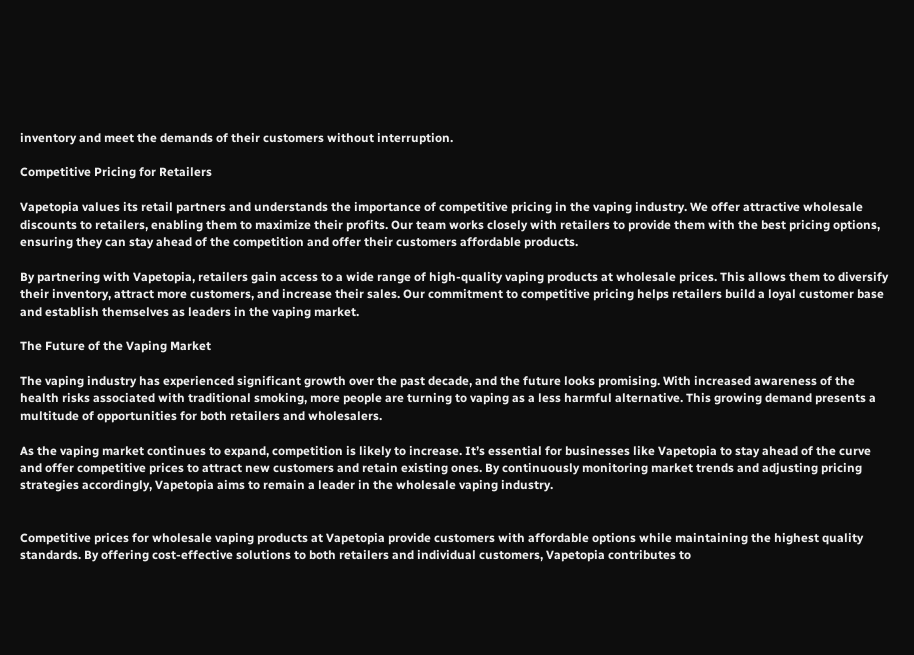inventory and meet the demands of their customers without interruption.

Competitive Pricing for Retailers

Vapetopia values its retail partners and understands the importance of competitive pricing in the vaping industry. We offer attractive wholesale discounts to retailers, enabling them to maximize their profits. Our team works closely with retailers to provide them with the best pricing options, ensuring they can stay ahead of the competition and offer their customers affordable products.

By partnering with Vapetopia, retailers gain access to a wide range of high-quality vaping products at wholesale prices. This allows them to diversify their inventory, attract more customers, and increase their sales. Our commitment to competitive pricing helps retailers build a loyal customer base and establish themselves as leaders in the vaping market.

The Future of the Vaping Market

The vaping industry has experienced significant growth over the past decade, and the future looks promising. With increased awareness of the health risks associated with traditional smoking, more people are turning to vaping as a less harmful alternative. This growing demand presents a multitude of opportunities for both retailers and wholesalers.

As the vaping market continues to expand, competition is likely to increase. It’s essential for businesses like Vapetopia to stay ahead of the curve and offer competitive prices to attract new customers and retain existing ones. By continuously monitoring market trends and adjusting pricing strategies accordingly, Vapetopia aims to remain a leader in the wholesale vaping industry.


Competitive prices for wholesale vaping products at Vapetopia provide customers with affordable options while maintaining the highest quality standards. By offering cost-effective solutions to both retailers and individual customers, Vapetopia contributes to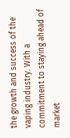the growth and success of the vaping industry. With a commitment to staying ahead of market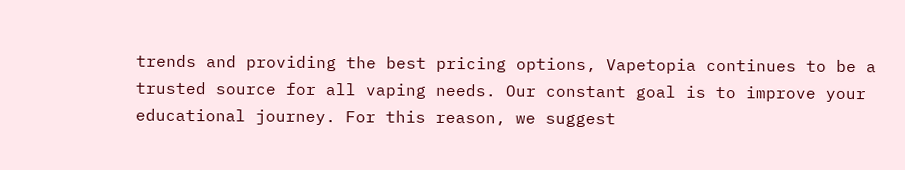trends and providing the best pricing options, Vapetopia continues to be a trusted source for all vaping needs. Our constant goal is to improve your educational journey. For this reason, we suggest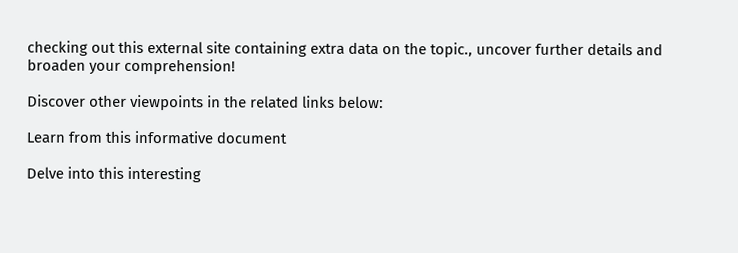checking out this external site containing extra data on the topic., uncover further details and broaden your comprehension!

Discover other viewpoints in the related links below:

Learn from this informative document

Delve into this interesting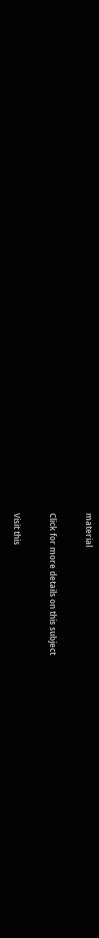material

Click for more details on this subject

Visit this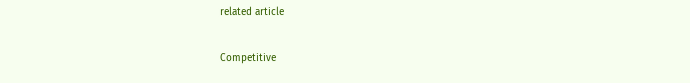related article

Competitive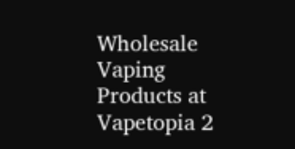Wholesale Vaping Products at Vapetopia 2